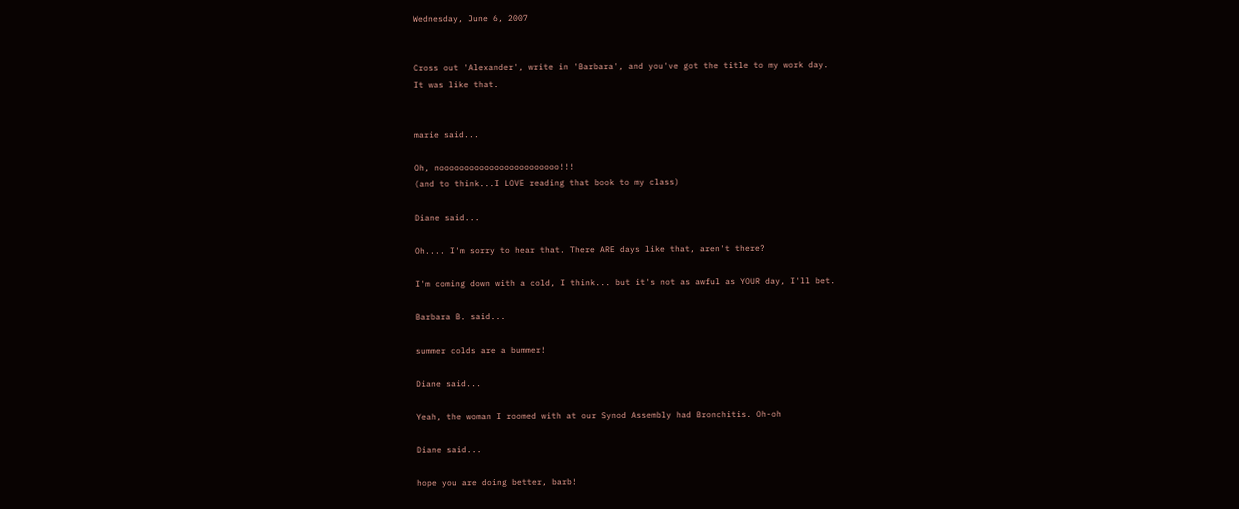Wednesday, June 6, 2007


Cross out 'Alexander', write in 'Barbara', and you've got the title to my work day.
It was like that.


marie said...

Oh, noooooooooooooooooooooooo!!!
(and to think...I LOVE reading that book to my class)

Diane said...

Oh.... I'm sorry to hear that. There ARE days like that, aren't there?

I'm coming down with a cold, I think... but it's not as awful as YOUR day, I'll bet.

Barbara B. said...

summer colds are a bummer!

Diane said...

Yeah, the woman I roomed with at our Synod Assembly had Bronchitis. Oh-oh

Diane said...

hope you are doing better, barb!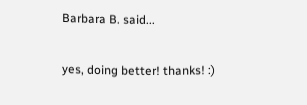Barbara B. said...

yes, doing better! thanks! :)